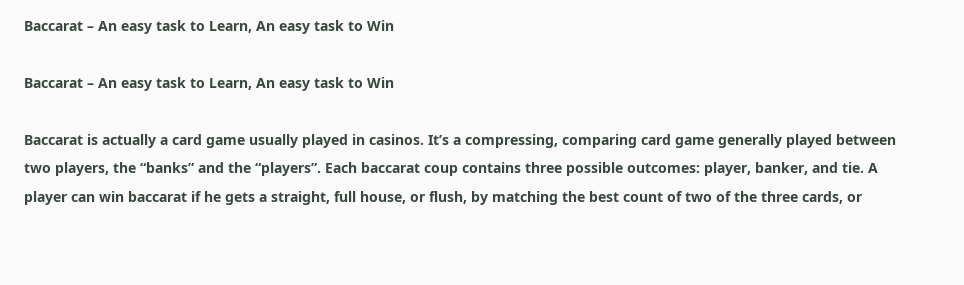Baccarat – An easy task to Learn, An easy task to Win

Baccarat – An easy task to Learn, An easy task to Win

Baccarat is actually a card game usually played in casinos. It’s a compressing, comparing card game generally played between two players, the “banks” and the “players”. Each baccarat coup contains three possible outcomes: player, banker, and tie. A player can win baccarat if he gets a straight, full house, or flush, by matching the best count of two of the three cards, or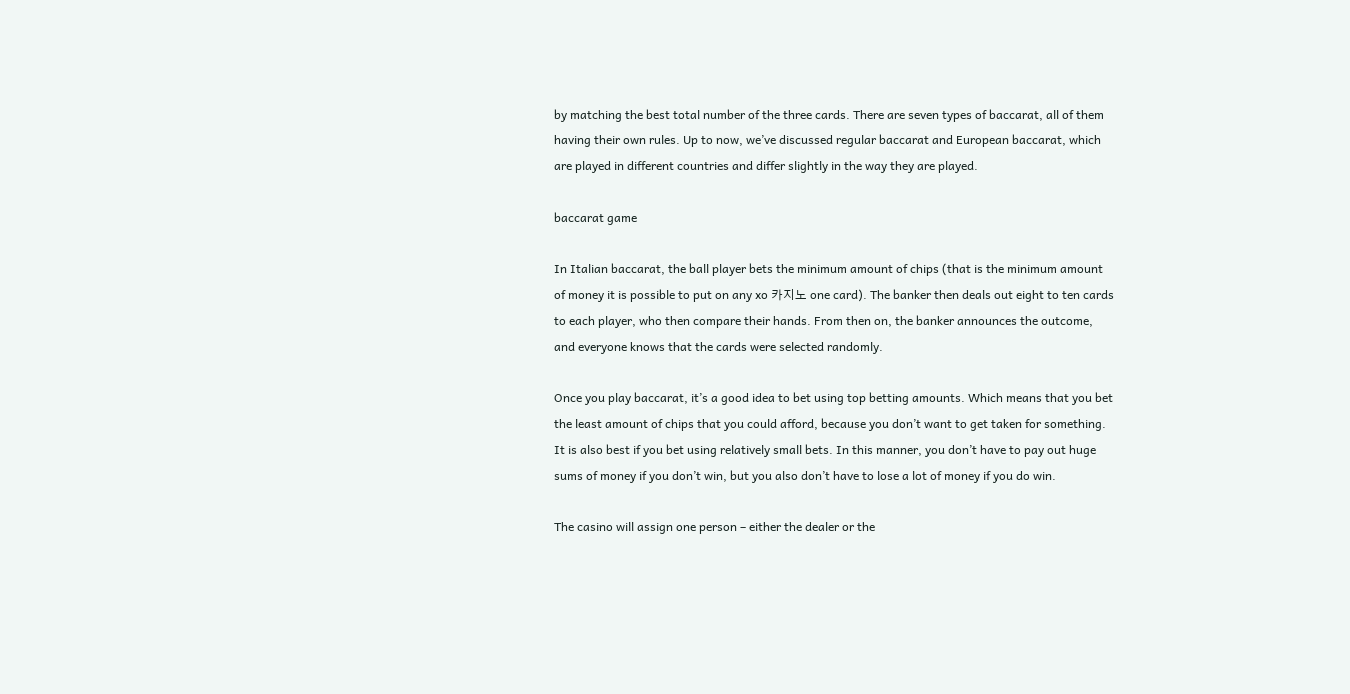by matching the best total number of the three cards. There are seven types of baccarat, all of them having their own rules. Up to now, we’ve discussed regular baccarat and European baccarat, which are played in different countries and differ slightly in the way they are played.

baccarat game

In Italian baccarat, the ball player bets the minimum amount of chips (that is the minimum amount of money it is possible to put on any xo 카지노 one card). The banker then deals out eight to ten cards to each player, who then compare their hands. From then on, the banker announces the outcome, and everyone knows that the cards were selected randomly.

Once you play baccarat, it’s a good idea to bet using top betting amounts. Which means that you bet the least amount of chips that you could afford, because you don’t want to get taken for something. It is also best if you bet using relatively small bets. In this manner, you don’t have to pay out huge sums of money if you don’t win, but you also don’t have to lose a lot of money if you do win.

The casino will assign one person – either the dealer or the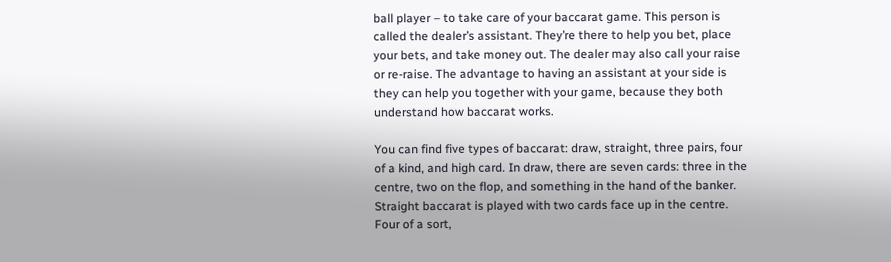ball player – to take care of your baccarat game. This person is called the dealer’s assistant. They’re there to help you bet, place your bets, and take money out. The dealer may also call your raise or re-raise. The advantage to having an assistant at your side is they can help you together with your game, because they both understand how baccarat works.

You can find five types of baccarat: draw, straight, three pairs, four of a kind, and high card. In draw, there are seven cards: three in the centre, two on the flop, and something in the hand of the banker. Straight baccarat is played with two cards face up in the centre. Four of a sort,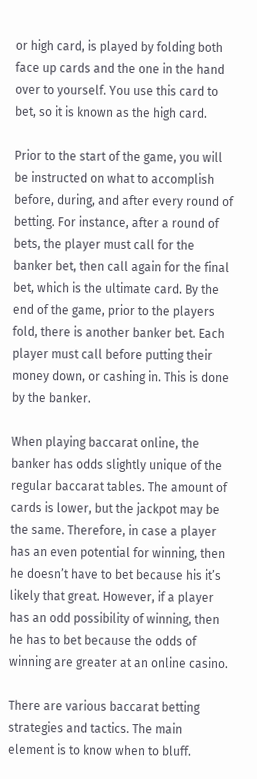or high card, is played by folding both face up cards and the one in the hand over to yourself. You use this card to bet, so it is known as the high card.

Prior to the start of the game, you will be instructed on what to accomplish before, during, and after every round of betting. For instance, after a round of bets, the player must call for the banker bet, then call again for the final bet, which is the ultimate card. By the end of the game, prior to the players fold, there is another banker bet. Each player must call before putting their money down, or cashing in. This is done by the banker.

When playing baccarat online, the banker has odds slightly unique of the regular baccarat tables. The amount of cards is lower, but the jackpot may be the same. Therefore, in case a player has an even potential for winning, then he doesn’t have to bet because his it’s likely that great. However, if a player has an odd possibility of winning, then he has to bet because the odds of winning are greater at an online casino.

There are various baccarat betting strategies and tactics. The main element is to know when to bluff.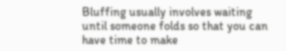Bluffing usually involves waiting until someone folds so that you can have time to make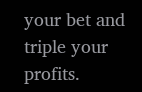your bet and triple your profits.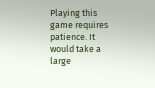Playing this game requires patience. It would take a large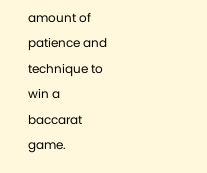amount of patience and technique to win a baccarat game.